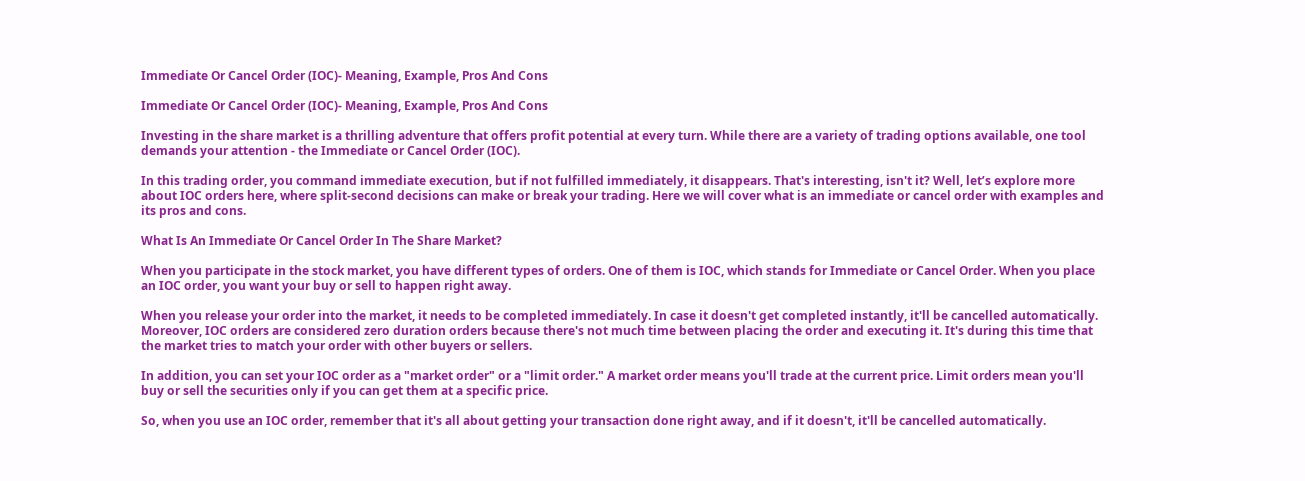Immediate Or Cancel Order (IOC)- Meaning, Example, Pros And Cons

Immediate Or Cancel Order (IOC)- Meaning, Example, Pros And Cons

Investing in the share market is a thrilling adventure that offers profit potential at every turn. While there are a variety of trading options available, one tool demands your attention - the Immediate or Cancel Order (IOC).

In this trading order, you command immediate execution, but if not fulfilled immediately, it disappears. That's interesting, isn't it? Well, let’s explore more about IOC orders here, where split-second decisions can make or break your trading. Here we will cover what is an immediate or cancel order with examples and its pros and cons.

What Is An Immediate Or Cancel Order In The Share Market?

When you participate in the stock market, you have different types of orders. One of them is IOC, which stands for Immediate or Cancel Order. When you place an IOC order, you want your buy or sell to happen right away.

When you release your order into the market, it needs to be completed immediately. In case it doesn't get completed instantly, it'll be cancelled automatically. Moreover, IOC orders are considered zero duration orders because there's not much time between placing the order and executing it. It's during this time that the market tries to match your order with other buyers or sellers.

In addition, you can set your IOC order as a "market order" or a "limit order." A market order means you'll trade at the current price. Limit orders mean you'll buy or sell the securities only if you can get them at a specific price.

So, when you use an IOC order, remember that it's all about getting your transaction done right away, and if it doesn't, it'll be cancelled automatically.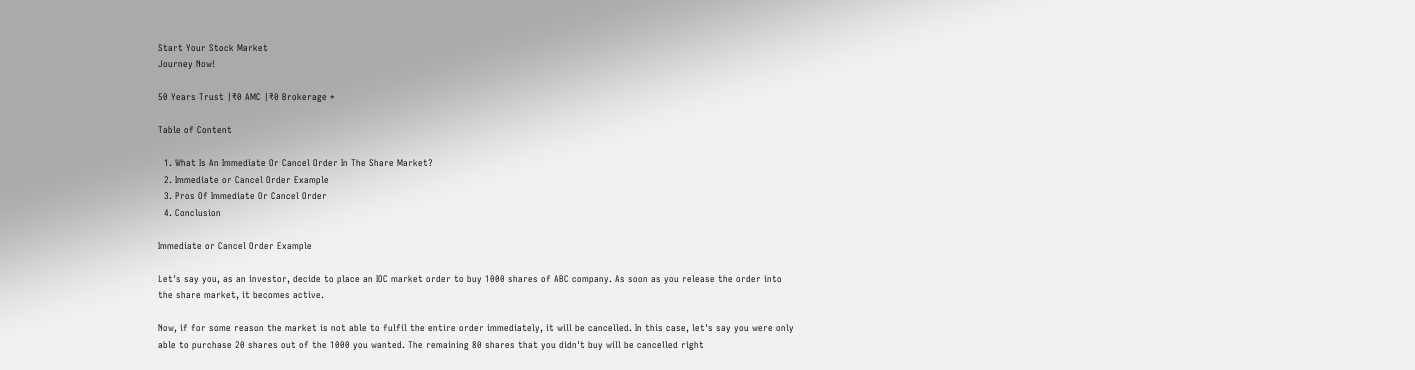Start Your Stock Market
Journey Now!

50 Years Trust |₹0 AMC |₹0 Brokerage *

Table of Content

  1. What Is An Immediate Or Cancel Order In The Share Market?
  2. Immediate or Cancel Order Example
  3. Pros Of Immediate Or Cancel Order
  4. Conclusion

Immediate or Cancel Order Example

Let's say you, as an investor, decide to place an IOC market order to buy 1000 shares of ABC company. As soon as you release the order into the share market, it becomes active.

Now, if for some reason the market is not able to fulfil the entire order immediately, it will be cancelled. In this case, let's say you were only able to purchase 20 shares out of the 1000 you wanted. The remaining 80 shares that you didn't buy will be cancelled right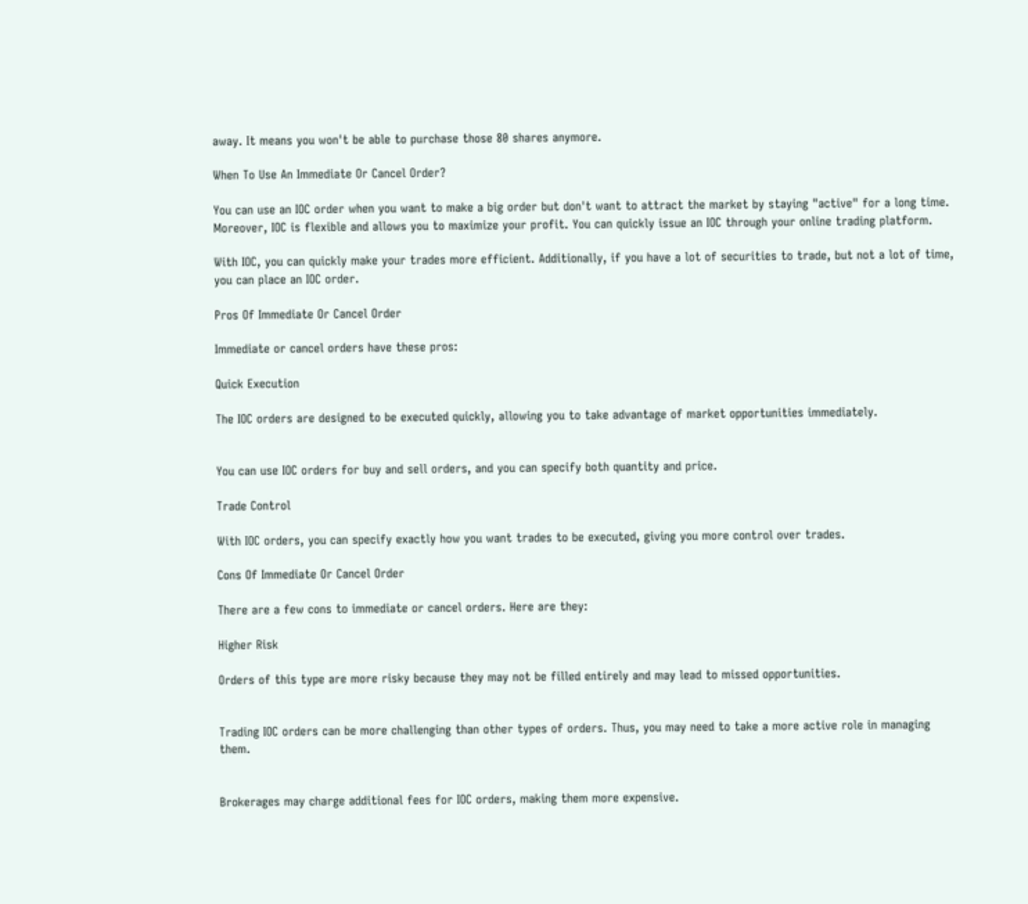away. It means you won't be able to purchase those 80 shares anymore.

When To Use An Immediate Or Cancel Order?

You can use an IOC order when you want to make a big order but don't want to attract the market by staying "active" for a long time. Moreover, IOC is flexible and allows you to maximize your profit. You can quickly issue an IOC through your online trading platform.

With IOC, you can quickly make your trades more efficient. Additionally, if you have a lot of securities to trade, but not a lot of time, you can place an IOC order.

Pros Of Immediate Or Cancel Order

Immediate or cancel orders have these pros:

Quick Execution

The IOC orders are designed to be executed quickly, allowing you to take advantage of market opportunities immediately.


You can use IOC orders for buy and sell orders, and you can specify both quantity and price.

Trade Control

With IOC orders, you can specify exactly how you want trades to be executed, giving you more control over trades.

Cons Of Immediate Or Cancel Order

There are a few cons to immediate or cancel orders. Here are they:

Higher Risk

Orders of this type are more risky because they may not be filled entirely and may lead to missed opportunities.


Trading IOC orders can be more challenging than other types of orders. Thus, you may need to take a more active role in managing them.


Brokerages may charge additional fees for IOC orders, making them more expensive.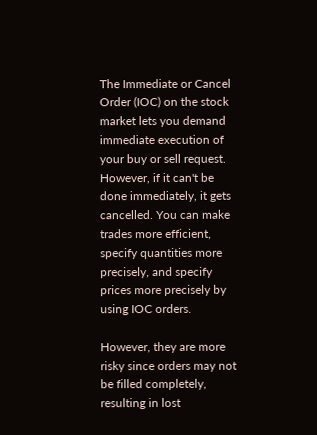The Immediate or Cancel Order (IOC) on the stock market lets you demand immediate execution of your buy or sell request. However, if it can't be done immediately, it gets cancelled. You can make trades more efficient, specify quantities more precisely, and specify prices more precisely by using IOC orders.

However, they are more risky since orders may not be filled completely, resulting in lost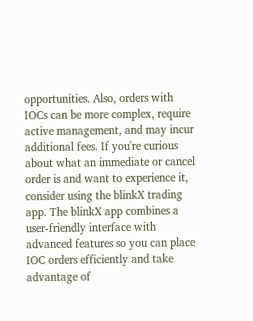opportunities. Also, orders with IOCs can be more complex, require active management, and may incur additional fees. If you're curious about what an immediate or cancel order is and want to experience it, consider using the blinkX trading app. The blinkX app combines a user-friendly interface with advanced features so you can place IOC orders efficiently and take advantage of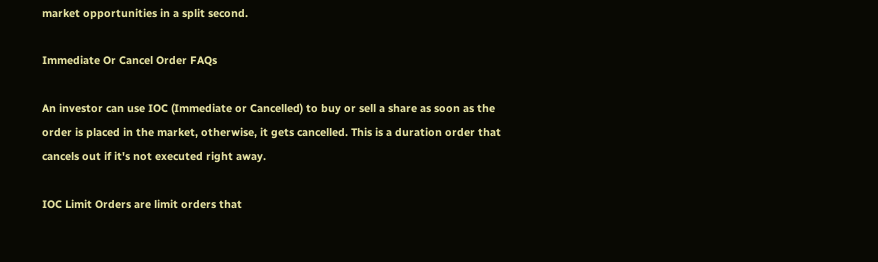market opportunities in a split second.

Immediate Or Cancel Order FAQs

An investor can use IOC (Immediate or Cancelled) to buy or sell a share as soon as the order is placed in the market, otherwise, it gets cancelled. This is a duration order that cancels out if it's not executed right away.

IOC Limit Orders are limit orders that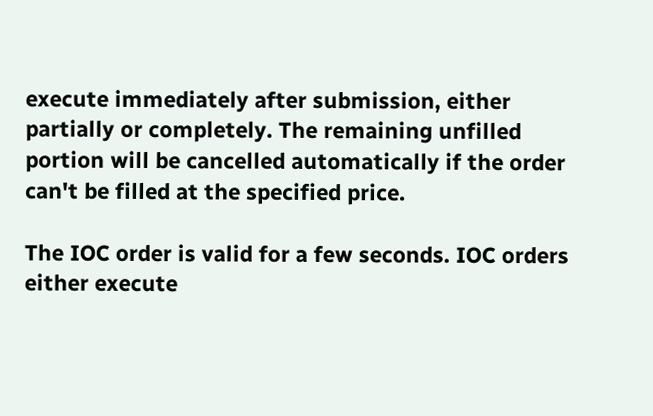execute immediately after submission, either partially or completely. The remaining unfilled portion will be cancelled automatically if the order can't be filled at the specified price.

The IOC order is valid for a few seconds. IOC orders either execute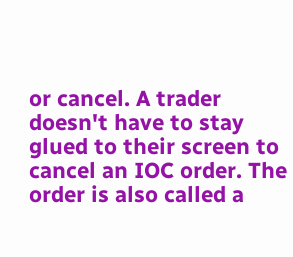or cancel. A trader doesn't have to stay glued to their screen to cancel an IOC order. The order is also called a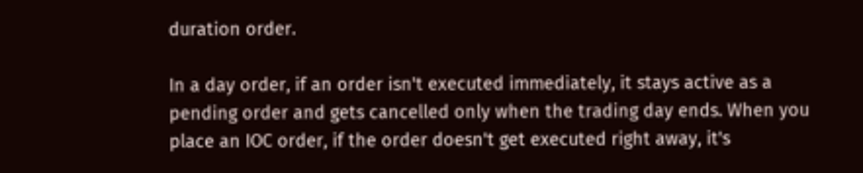duration order.

In a day order, if an order isn't executed immediately, it stays active as a pending order and gets cancelled only when the trading day ends. When you place an IOC order, if the order doesn't get executed right away, it's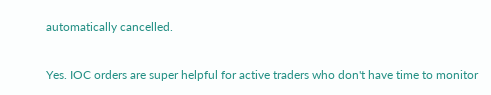automatically cancelled.

Yes. IOC orders are super helpful for active traders who don't have time to monitor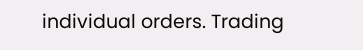individual orders. Trading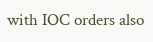with IOC orders also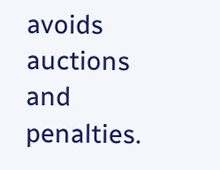avoids auctions and penalties.